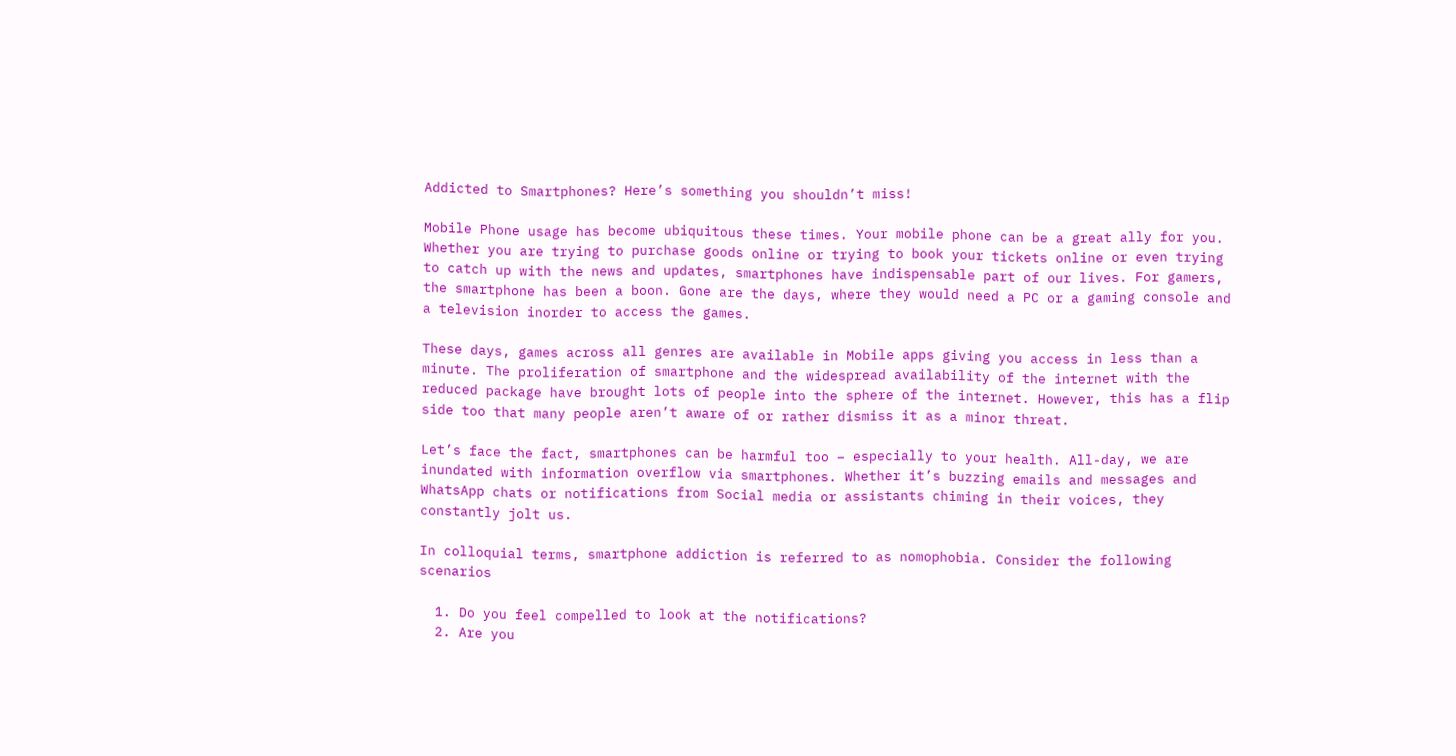Addicted to Smartphones? Here’s something you shouldn’t miss!

Mobile Phone usage has become ubiquitous these times. Your mobile phone can be a great ally for you. Whether you are trying to purchase goods online or trying to book your tickets online or even trying to catch up with the news and updates, smartphones have indispensable part of our lives. For gamers, the smartphone has been a boon. Gone are the days, where they would need a PC or a gaming console and a television inorder to access the games.

These days, games across all genres are available in Mobile apps giving you access in less than a minute. The proliferation of smartphone and the widespread availability of the internet with the reduced package have brought lots of people into the sphere of the internet. However, this has a flip side too that many people aren’t aware of or rather dismiss it as a minor threat.

Let’s face the fact, smartphones can be harmful too – especially to your health. All-day, we are inundated with information overflow via smartphones. Whether it’s buzzing emails and messages and WhatsApp chats or notifications from Social media or assistants chiming in their voices, they constantly jolt us.

In colloquial terms, smartphone addiction is referred to as nomophobia. Consider the following scenarios

  1. Do you feel compelled to look at the notifications?
  2. Are you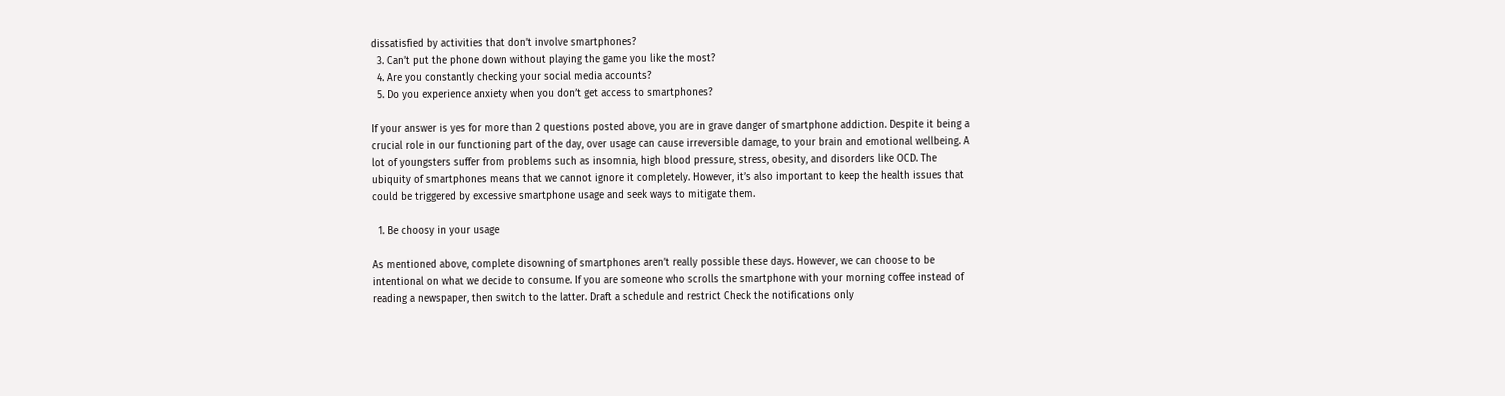dissatisfied by activities that don’t involve smartphones?
  3. Can’t put the phone down without playing the game you like the most?
  4. Are you constantly checking your social media accounts?
  5. Do you experience anxiety when you don’t get access to smartphones?

If your answer is yes for more than 2 questions posted above, you are in grave danger of smartphone addiction. Despite it being a crucial role in our functioning part of the day, over usage can cause irreversible damage, to your brain and emotional wellbeing. A lot of youngsters suffer from problems such as insomnia, high blood pressure, stress, obesity, and disorders like OCD. The ubiquity of smartphones means that we cannot ignore it completely. However, it’s also important to keep the health issues that could be triggered by excessive smartphone usage and seek ways to mitigate them.

  1. Be choosy in your usage

As mentioned above, complete disowning of smartphones aren’t really possible these days. However, we can choose to be intentional on what we decide to consume. If you are someone who scrolls the smartphone with your morning coffee instead of reading a newspaper, then switch to the latter. Draft a schedule and restrict Check the notifications only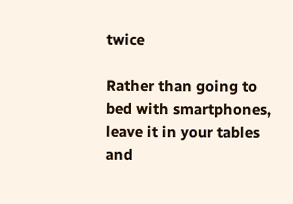twice

Rather than going to bed with smartphones, leave it in your tables and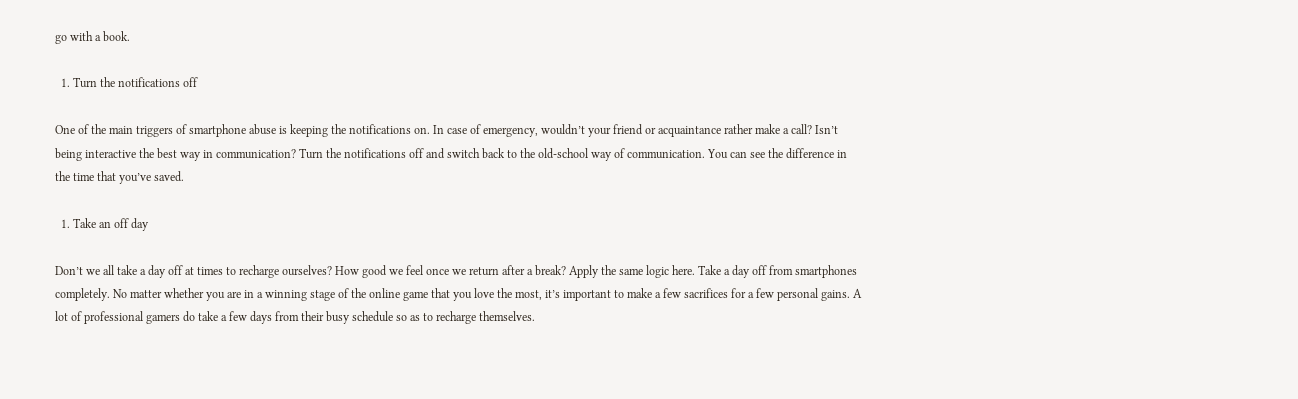go with a book.

  1. Turn the notifications off

One of the main triggers of smartphone abuse is keeping the notifications on. In case of emergency, wouldn’t your friend or acquaintance rather make a call? Isn’t being interactive the best way in communication? Turn the notifications off and switch back to the old-school way of communication. You can see the difference in the time that you’ve saved.

  1. Take an off day

Don’t we all take a day off at times to recharge ourselves? How good we feel once we return after a break? Apply the same logic here. Take a day off from smartphones completely. No matter whether you are in a winning stage of the online game that you love the most, it’s important to make a few sacrifices for a few personal gains. A lot of professional gamers do take a few days from their busy schedule so as to recharge themselves.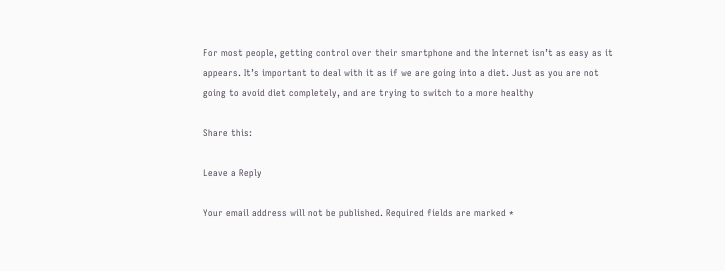For most people, getting control over their smartphone and the Internet isn’t as easy as it appears. It’s important to deal with it as if we are going into a diet. Just as you are not going to avoid diet completely, and are trying to switch to a more healthy

Share this:

Leave a Reply

Your email address will not be published. Required fields are marked *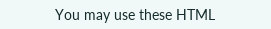You may use these HTML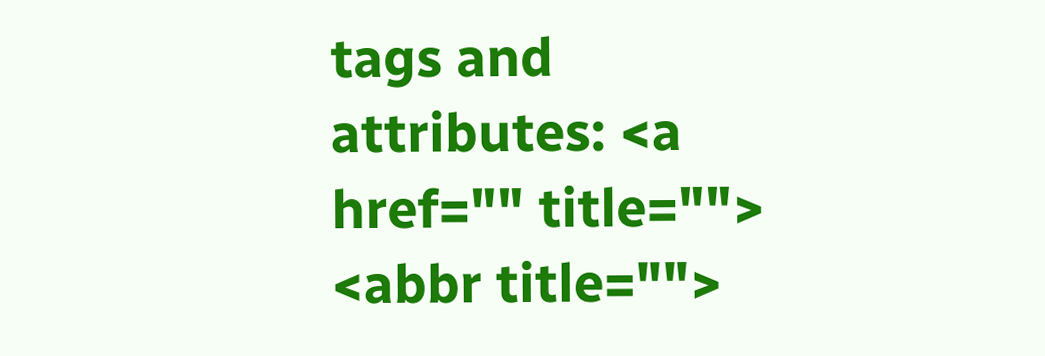tags and attributes: <a href="" title=""> <abbr title="">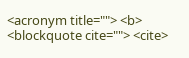<acronym title=""> <b> <blockquote cite=""> <cite>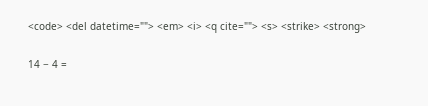<code> <del datetime=""> <em> <i> <q cite=""> <s> <strike> <strong>

14 − 4 =